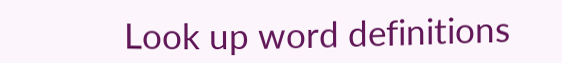Look up word definitions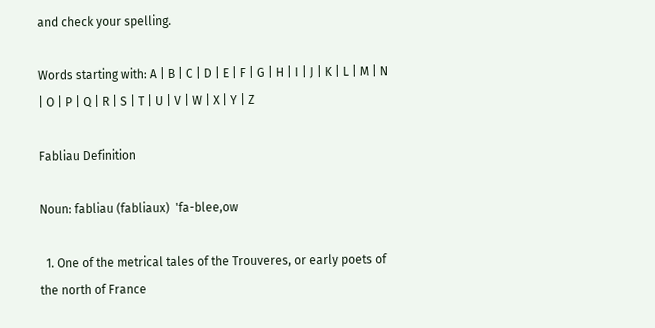and check your spelling.

Words starting with: A | B | C | D | E | F | G | H | I | J | K | L | M | N | O | P | Q | R | S | T | U | V | W | X | Y | Z

Fabliau Definition

Noun: fabliau (fabliaux)  'fa-blee,ow

  1. One of the metrical tales of the Trouveres, or early poets of the north of France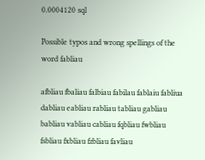0.0004120 sql

Possible typos and wrong spellings of the word fabliau

afbliau fbaliau falbiau fabilau fablaiu fabliua
dabliau eabliau rabliau tabliau gabliau babliau vabliau cabliau fqbliau fwbliau fsbliau fxbliau fzbliau favliau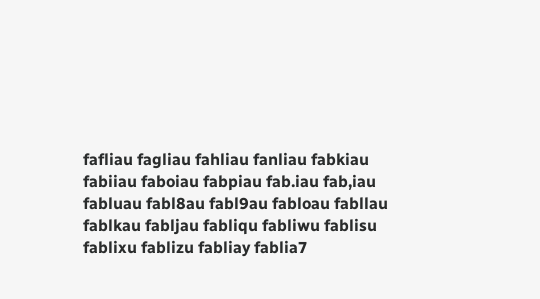fafliau fagliau fahliau fanliau fabkiau fabiiau faboiau fabpiau fab.iau fab,iau fabluau fabl8au fabl9au fabloau fabllau fablkau fabljau fabliqu fabliwu fablisu fablixu fablizu fabliay fablia7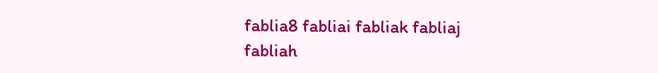fablia8 fabliai fabliak fabliaj fabliah